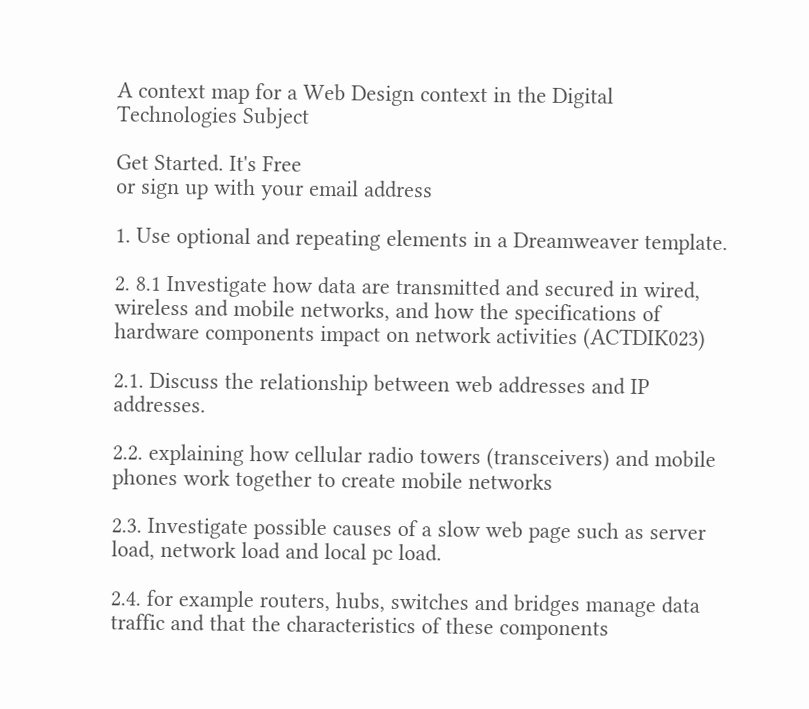A context map for a Web Design context in the Digital Technologies Subject

Get Started. It's Free
or sign up with your email address

1. Use optional and repeating elements in a Dreamweaver template.

2. 8.1 Investigate how data are transmitted and secured in wired, wireless and mobile networks, and how the specifications of hardware components impact on network activities (ACTDIK023)

2.1. Discuss the relationship between web addresses and IP addresses.

2.2. explaining how cellular radio towers (transceivers) and mobile phones work together to create mobile networks

2.3. Investigate possible causes of a slow web page such as server load, network load and local pc load.

2.4. for example routers, hubs, switches and bridges manage data traffic and that the characteristics of these components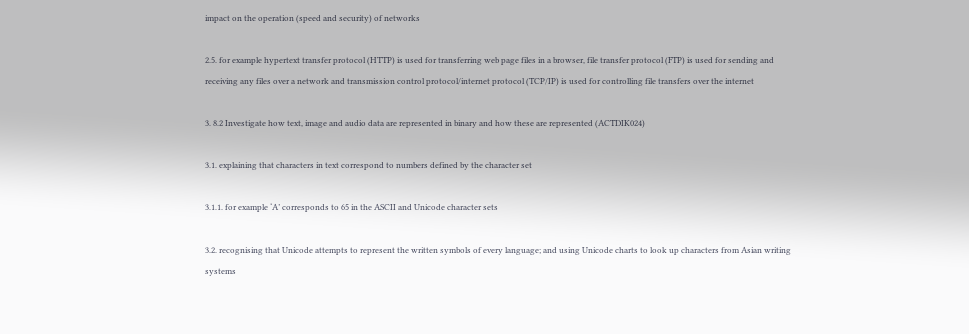impact on the operation (speed and security) of networks

2.5. for example hypertext transfer protocol (HTTP) is used for transferring web page files in a browser, file transfer protocol (FTP) is used for sending and receiving any files over a network and transmission control protocol/internet protocol (TCP/IP) is used for controlling file transfers over the internet

3. 8.2 Investigate how text, image and audio data are represented in binary and how these are represented (ACTDIK024)

3.1. explaining that characters in text correspond to numbers defined by the character set

3.1.1. for example ‘A’ corresponds to 65 in the ASCII and Unicode character sets

3.2. recognising that Unicode attempts to represent the written symbols of every language; and using Unicode charts to look up characters from Asian writing systems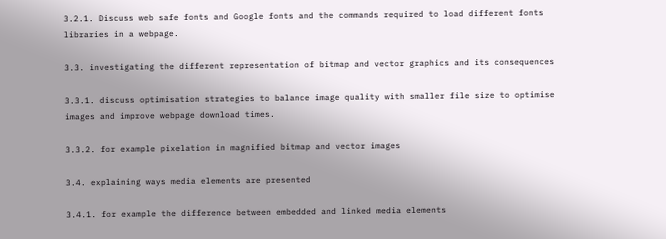3.2.1. Discuss web safe fonts and Google fonts and the commands required to load different fonts libraries in a webpage.

3.3. investigating the different representation of bitmap and vector graphics and its consequences

3.3.1. discuss optimisation strategies to balance image quality with smaller file size to optimise images and improve webpage download times.

3.3.2. for example pixelation in magnified bitmap and vector images

3.4. explaining ways media elements are presented

3.4.1. for example the difference between embedded and linked media elements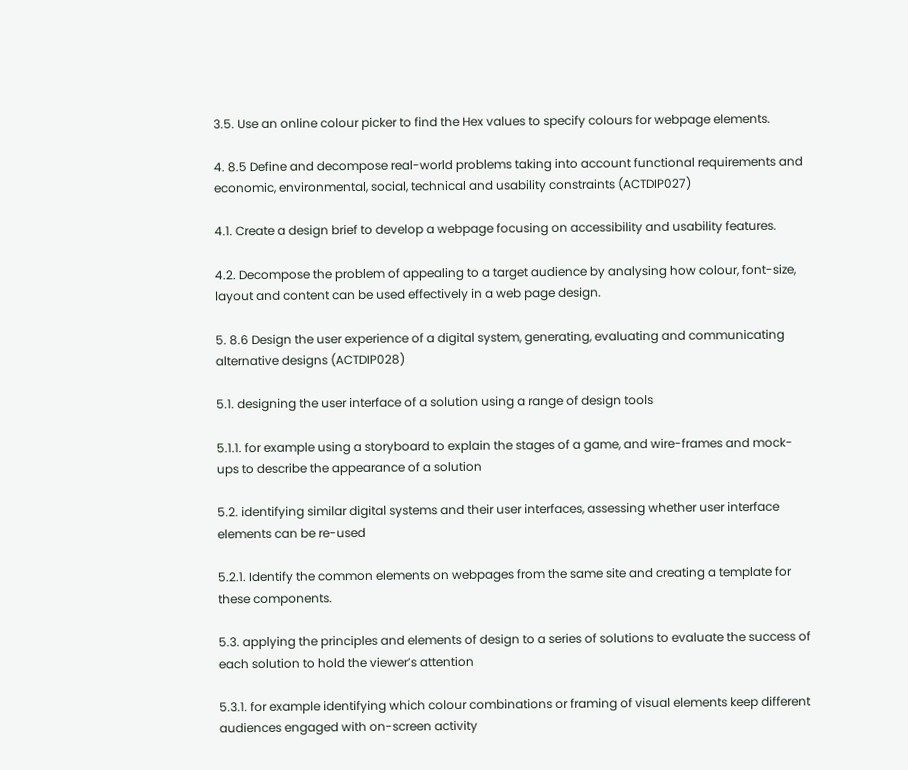3.5. Use an online colour picker to find the Hex values to specify colours for webpage elements.

4. 8.5 Define and decompose real-world problems taking into account functional requirements and economic, environmental, social, technical and usability constraints (ACTDIP027)

4.1. Create a design brief to develop a webpage focusing on accessibility and usability features.

4.2. Decompose the problem of appealing to a target audience by analysing how colour, font-size, layout and content can be used effectively in a web page design.

5. 8.6 Design the user experience of a digital system, generating, evaluating and communicating alternative designs (ACTDIP028)

5.1. designing the user interface of a solution using a range of design tools

5.1.1. for example using a storyboard to explain the stages of a game, and wire-frames and mock-ups to describe the appearance of a solution

5.2. identifying similar digital systems and their user interfaces, assessing whether user interface elements can be re-used

5.2.1. Identify the common elements on webpages from the same site and creating a template for these components.

5.3. applying the principles and elements of design to a series of solutions to evaluate the success of each solution to hold the viewer’s attention

5.3.1. for example identifying which colour combinations or framing of visual elements keep different audiences engaged with on-screen activity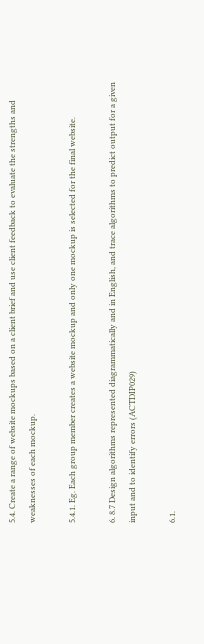5.4. Create a range of website mockups based on a client brief and use client feedback to evaluate the strengths and weaknesses of each mockup.

5.4.1. Eg. Each group member creates a website mockup and only one mockup is selected for the final website.

6. 8.7 Design algorithms represented diagrammatically and in English, and trace algorithms to predict output for a given input and to identify errors (ACTDIP029)

6.1.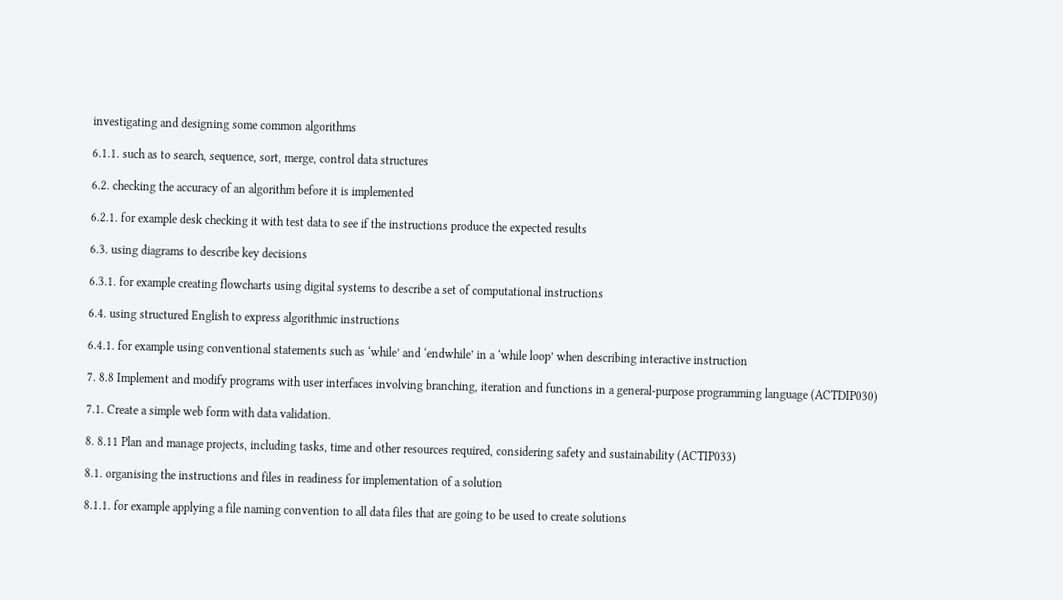investigating and designing some common algorithms

6.1.1. such as to search, sequence, sort, merge, control data structures

6.2. checking the accuracy of an algorithm before it is implemented

6.2.1. for example desk checking it with test data to see if the instructions produce the expected results

6.3. using diagrams to describe key decisions

6.3.1. for example creating flowcharts using digital systems to describe a set of computational instructions

6.4. using structured English to express algorithmic instructions

6.4.1. for example using conventional statements such as ‘while’ and ‘endwhile’ in a ‘while loop’ when describing interactive instruction

7. 8.8 Implement and modify programs with user interfaces involving branching, iteration and functions in a general-purpose programming language (ACTDIP030)

7.1. Create a simple web form with data validation.

8. 8.11 Plan and manage projects, including tasks, time and other resources required, considering safety and sustainability (ACTIP033)

8.1. organising the instructions and files in readiness for implementation of a solution

8.1.1. for example applying a file naming convention to all data files that are going to be used to create solutions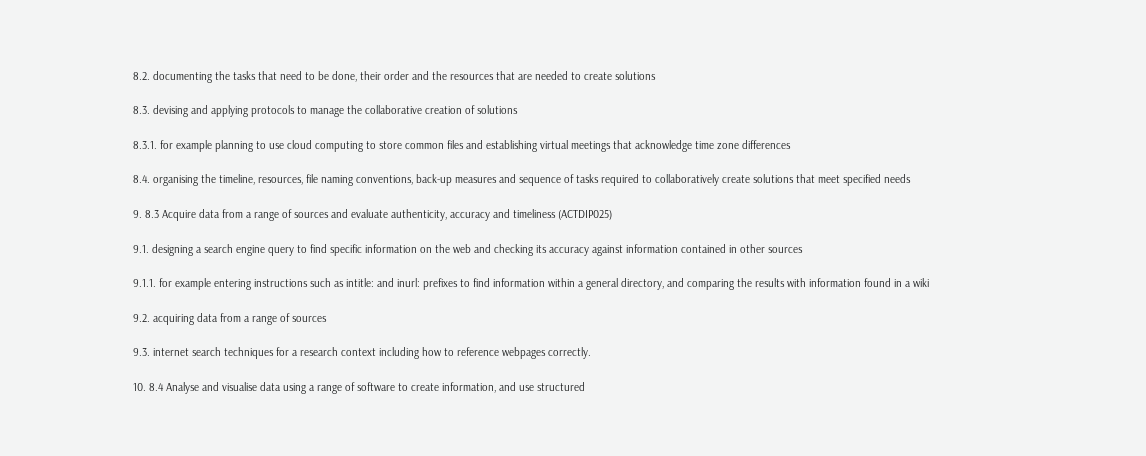8.2. documenting the tasks that need to be done, their order and the resources that are needed to create solutions

8.3. devising and applying protocols to manage the collaborative creation of solutions

8.3.1. for example planning to use cloud computing to store common files and establishing virtual meetings that acknowledge time zone differences

8.4. organising the timeline, resources, file naming conventions, back-up measures and sequence of tasks required to collaboratively create solutions that meet specified needs

9. 8.3 Acquire data from a range of sources and evaluate authenticity, accuracy and timeliness (ACTDIP025)

9.1. designing a search engine query to find specific information on the web and checking its accuracy against information contained in other sources

9.1.1. for example entering instructions such as intitle: and inurl: prefixes to find information within a general directory, and comparing the results with information found in a wiki

9.2. acquiring data from a range of sources

9.3. internet search techniques for a research context including how to reference webpages correctly.

10. 8.4 Analyse and visualise data using a range of software to create information, and use structured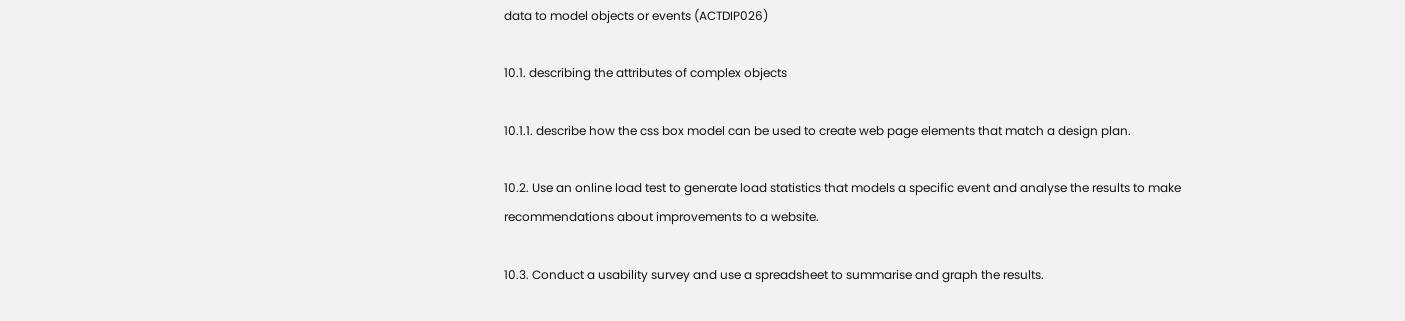data to model objects or events (ACTDIP026)

10.1. describing the attributes of complex objects

10.1.1. describe how the css box model can be used to create web page elements that match a design plan.

10.2. Use an online load test to generate load statistics that models a specific event and analyse the results to make recommendations about improvements to a website.

10.3. Conduct a usability survey and use a spreadsheet to summarise and graph the results.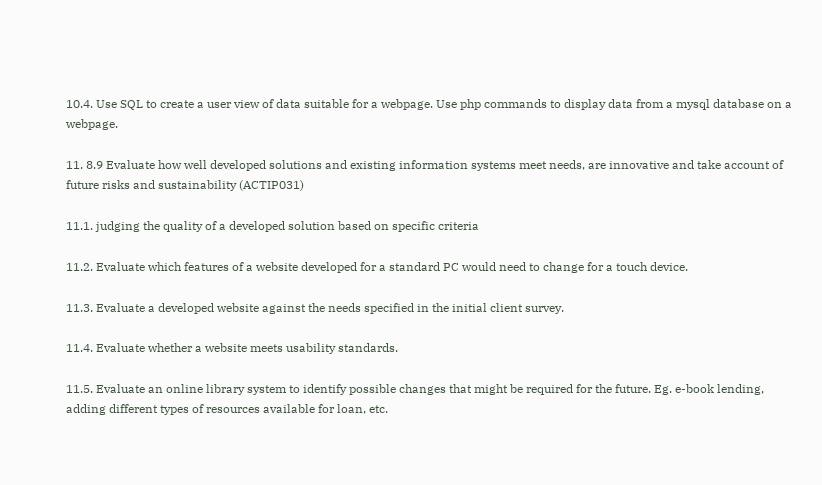10.4. Use SQL to create a user view of data suitable for a webpage. Use php commands to display data from a mysql database on a webpage.

11. 8.9 Evaluate how well developed solutions and existing information systems meet needs, are innovative and take account of future risks and sustainability (ACTIP031)

11.1. judging the quality of a developed solution based on specific criteria

11.2. Evaluate which features of a website developed for a standard PC would need to change for a touch device.

11.3. Evaluate a developed website against the needs specified in the initial client survey.

11.4. Evaluate whether a website meets usability standards.

11.5. Evaluate an online library system to identify possible changes that might be required for the future. Eg. e-book lending, adding different types of resources available for loan, etc.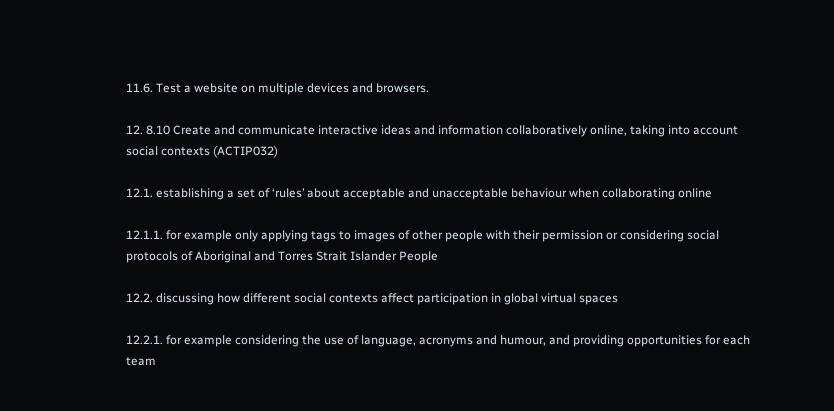11.6. Test a website on multiple devices and browsers.

12. 8.10 Create and communicate interactive ideas and information collaboratively online, taking into account social contexts (ACTIP032)

12.1. establishing a set of ‘rules’ about acceptable and unacceptable behaviour when collaborating online

12.1.1. for example only applying tags to images of other people with their permission or considering social protocols of Aboriginal and Torres Strait Islander People

12.2. discussing how different social contexts affect participation in global virtual spaces

12.2.1. for example considering the use of language, acronyms and humour, and providing opportunities for each team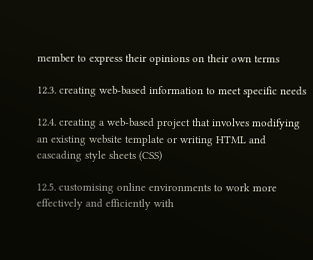member to express their opinions on their own terms

12.3. creating web-based information to meet specific needs

12.4. creating a web-based project that involves modifying an existing website template or writing HTML and cascading style sheets (CSS)

12.5. customising online environments to work more effectively and efficiently with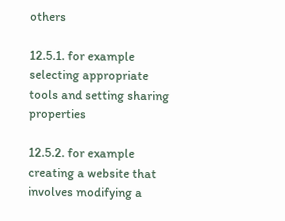others

12.5.1. for example selecting appropriate tools and setting sharing properties

12.5.2. for example creating a website that involves modifying a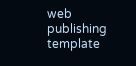web publishing template